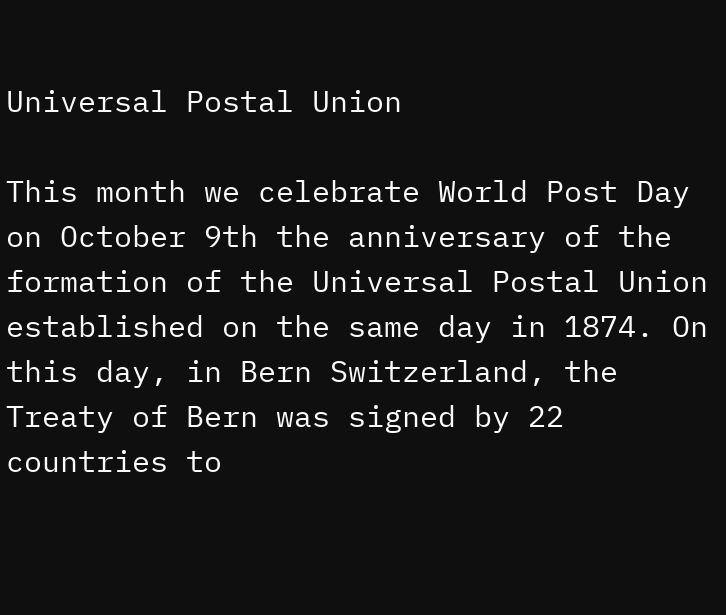Universal Postal Union

This month we celebrate World Post Day on October 9th the anniversary of the formation of the Universal Postal Union established on the same day in 1874. On this day, in Bern Switzerland, the Treaty of Bern was signed by 22 countries to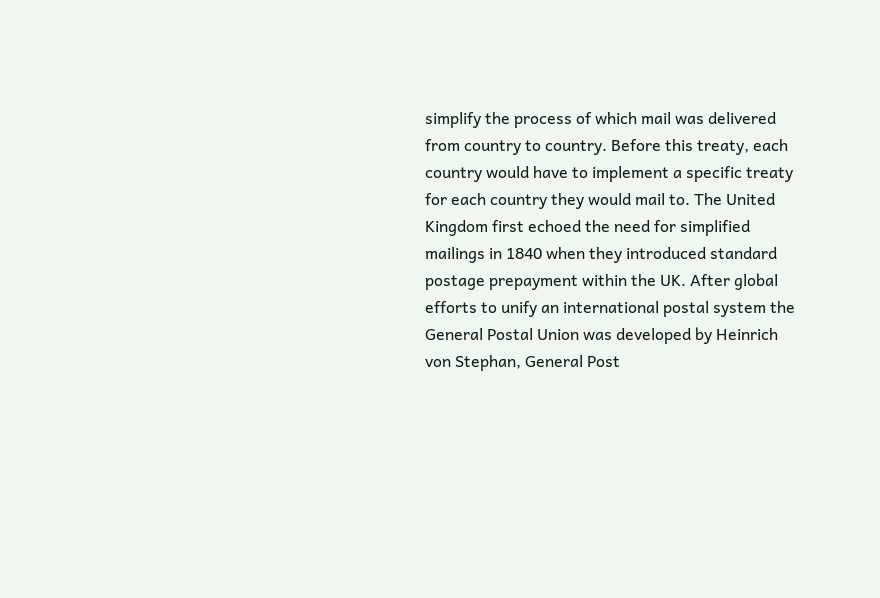simplify the process of which mail was delivered from country to country. Before this treaty, each country would have to implement a specific treaty for each country they would mail to. The United Kingdom first echoed the need for simplified mailings in 1840 when they introduced standard postage prepayment within the UK. After global efforts to unify an international postal system the General Postal Union was developed by Heinrich von Stephan, General Post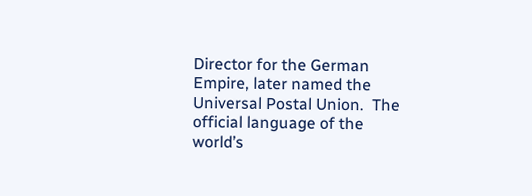Director for the German Empire, later named the Universal Postal Union.  The official language of the world’s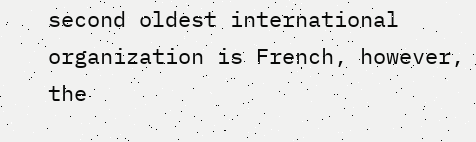second oldest international organization is French, however, the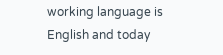working language is English and today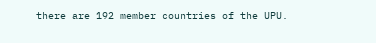there are 192 member countries of the UPU.